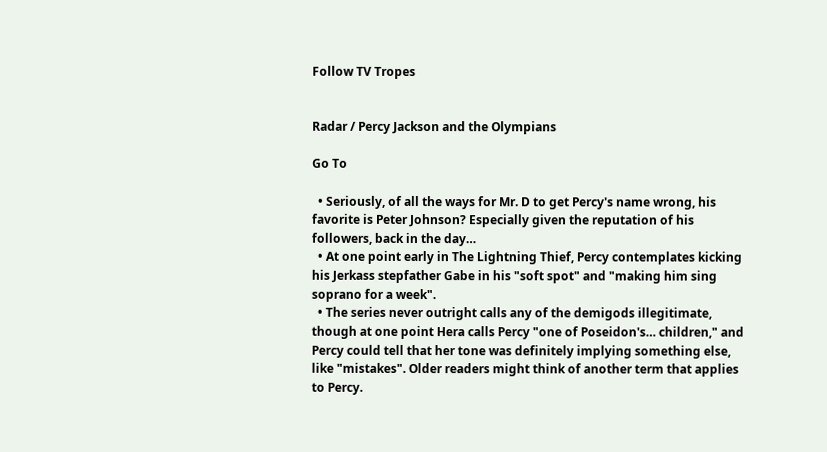Follow TV Tropes


Radar / Percy Jackson and the Olympians

Go To

  • Seriously, of all the ways for Mr. D to get Percy's name wrong, his favorite is Peter Johnson? Especially given the reputation of his followers, back in the day…
  • At one point early in The Lightning Thief, Percy contemplates kicking his Jerkass stepfather Gabe in his "soft spot" and "making him sing soprano for a week".
  • The series never outright calls any of the demigods illegitimate, though at one point Hera calls Percy "one of Poseidon's… children," and Percy could tell that her tone was definitely implying something else, like "mistakes". Older readers might think of another term that applies to Percy.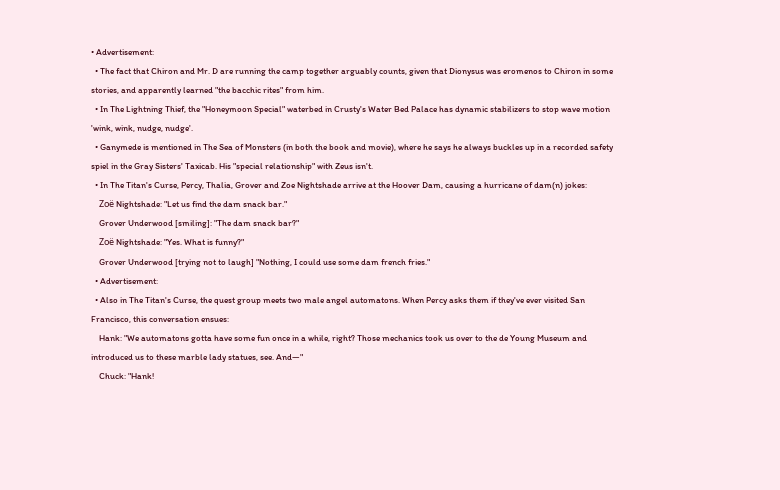• Advertisement:
  • The fact that Chiron and Mr. D are running the camp together arguably counts, given that Dionysus was eromenos to Chiron in some stories, and apparently learned "the bacchic rites" from him.
  • In The Lightning Thief, the "Honeymoon Special" waterbed in Crusty's Water Bed Palace has dynamic stabilizers to stop wave motion 'wink, wink, nudge, nudge'.
  • Ganymede is mentioned in The Sea of Monsters (in both the book and movie), where he says he always buckles up in a recorded safety spiel in the Gray Sisters' Taxicab. His "special relationship" with Zeus isn't.
  • In The Titan's Curse, Percy, Thalia, Grover and Zoe Nightshade arrive at the Hoover Dam, causing a hurricane of dam(n) jokes:
    Zoë Nightshade: "Let us find the dam snack bar."
    Grover Underwood [smiling]: "The dam snack bar?"
    Zoë Nightshade: "Yes. What is funny?"
    Grover Underwood [trying not to laugh] "Nothing, I could use some dam french fries."
  • Advertisement:
  • Also in The Titan's Curse, the quest group meets two male angel automatons. When Percy asks them if they've ever visited San Francisco, this conversation ensues:
    Hank: "We automatons gotta have some fun once in a while, right? Those mechanics took us over to the de Young Museum and introduced us to these marble lady statues, see. And—"
    Chuck: "Hank!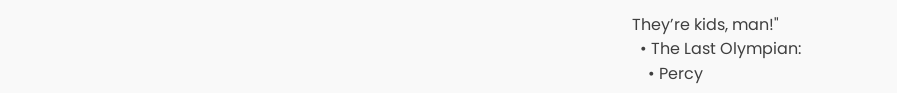They’re kids, man!"
  • The Last Olympian:
    • Percy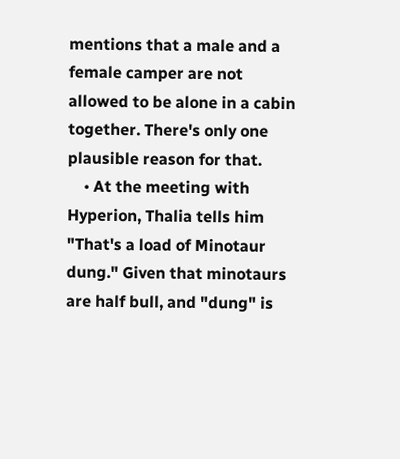mentions that a male and a female camper are not allowed to be alone in a cabin together. There's only one plausible reason for that.
    • At the meeting with Hyperion, Thalia tells him "That's a load of Minotaur dung." Given that minotaurs are half bull, and "dung" is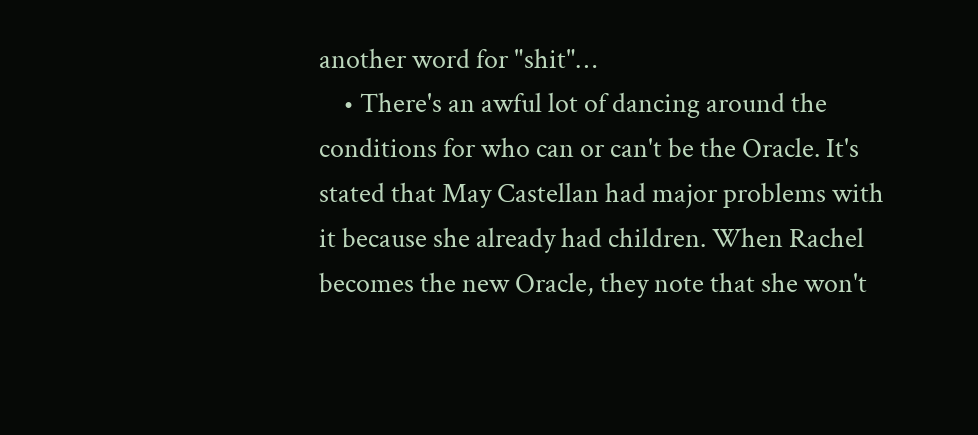another word for "shit"…
    • There's an awful lot of dancing around the conditions for who can or can't be the Oracle. It's stated that May Castellan had major problems with it because she already had children. When Rachel becomes the new Oracle, they note that she won't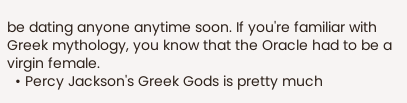be dating anyone anytime soon. If you're familiar with Greek mythology, you know that the Oracle had to be a virgin female.
  • Percy Jackson's Greek Gods is pretty much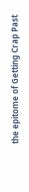the epitome of Getting Crap Past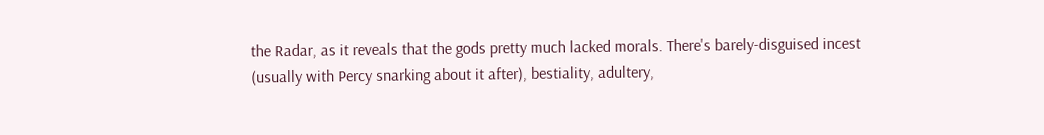the Radar, as it reveals that the gods pretty much lacked morals. There's barely-disguised incest (usually with Percy snarking about it after), bestiality, adultery,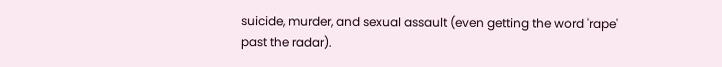suicide, murder, and sexual assault (even getting the word 'rape' past the radar).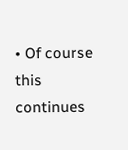• Of course this continues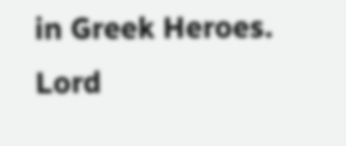in Greek Heroes. Lord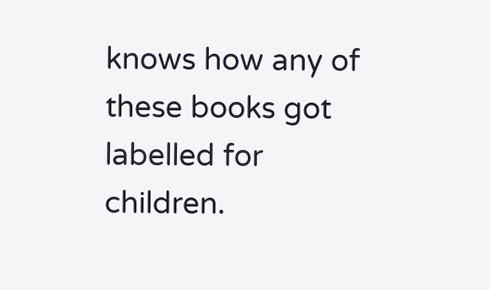knows how any of these books got labelled for children.